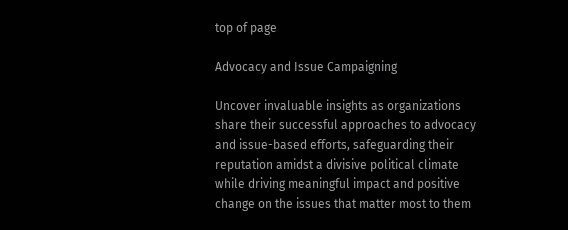top of page

Advocacy and Issue Campaigning

Uncover invaluable insights as organizations share their successful approaches to advocacy and issue-based efforts, safeguarding their reputation amidst a divisive political climate while driving meaningful impact and positive change on the issues that matter most to them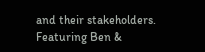and their stakeholders. Featuring Ben &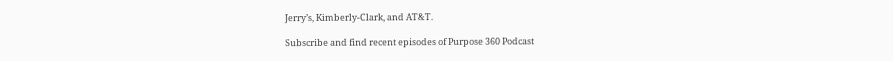Jerry’s, Kimberly-Clark, and AT&T.

Subscribe and find recent episodes of Purpose 360 Podcast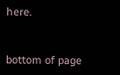here.


bottom of page